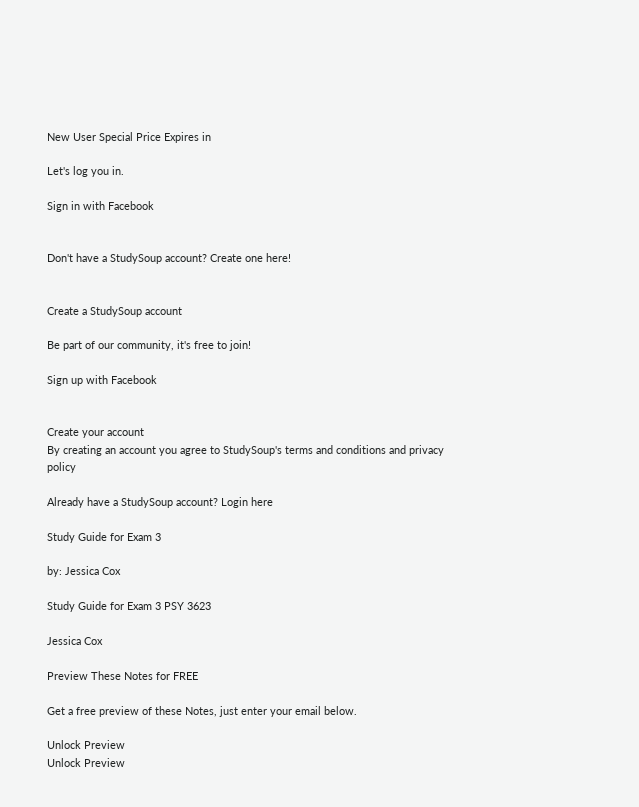New User Special Price Expires in

Let's log you in.

Sign in with Facebook


Don't have a StudySoup account? Create one here!


Create a StudySoup account

Be part of our community, it's free to join!

Sign up with Facebook


Create your account
By creating an account you agree to StudySoup's terms and conditions and privacy policy

Already have a StudySoup account? Login here

Study Guide for Exam 3

by: Jessica Cox

Study Guide for Exam 3 PSY 3623

Jessica Cox

Preview These Notes for FREE

Get a free preview of these Notes, just enter your email below.

Unlock Preview
Unlock Preview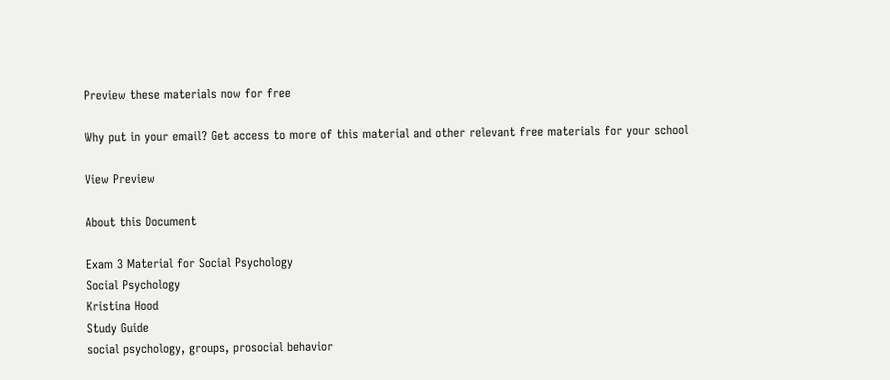Preview these materials now for free

Why put in your email? Get access to more of this material and other relevant free materials for your school

View Preview

About this Document

Exam 3 Material for Social Psychology
Social Psychology
Kristina Hood
Study Guide
social psychology, groups, prosocial behavior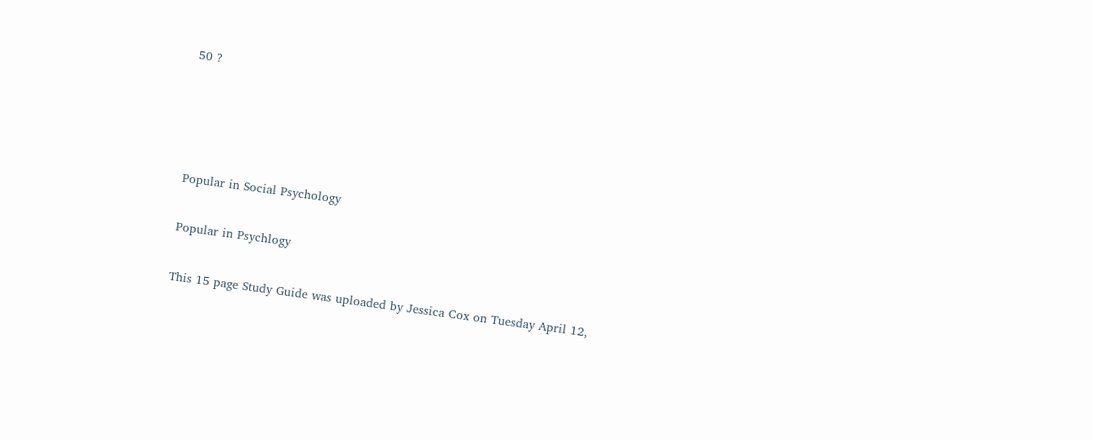50 ?




Popular in Social Psychology

Popular in Psychlogy

This 15 page Study Guide was uploaded by Jessica Cox on Tuesday April 12,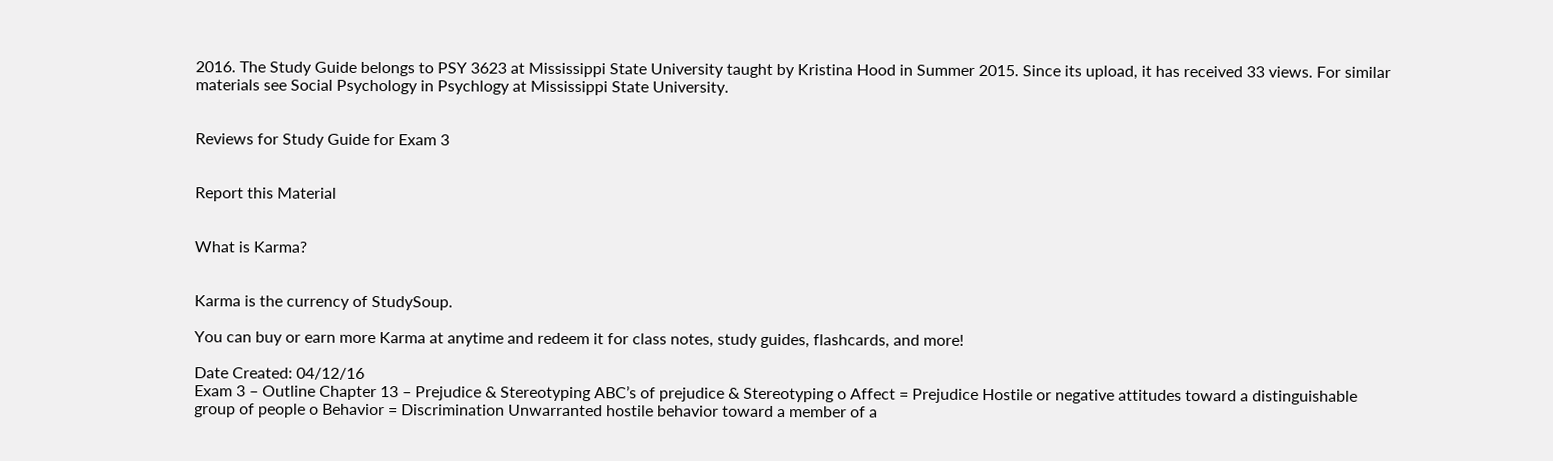2016. The Study Guide belongs to PSY 3623 at Mississippi State University taught by Kristina Hood in Summer 2015. Since its upload, it has received 33 views. For similar materials see Social Psychology in Psychlogy at Mississippi State University.


Reviews for Study Guide for Exam 3


Report this Material


What is Karma?


Karma is the currency of StudySoup.

You can buy or earn more Karma at anytime and redeem it for class notes, study guides, flashcards, and more!

Date Created: 04/12/16
Exam 3 – Outline Chapter 13 – Prejudice & Stereotyping ABC’s of prejudice & Stereotyping o Affect = Prejudice Hostile or negative attitudes toward a distinguishable group of people o Behavior = Discrimination Unwarranted hostile behavior toward a member of a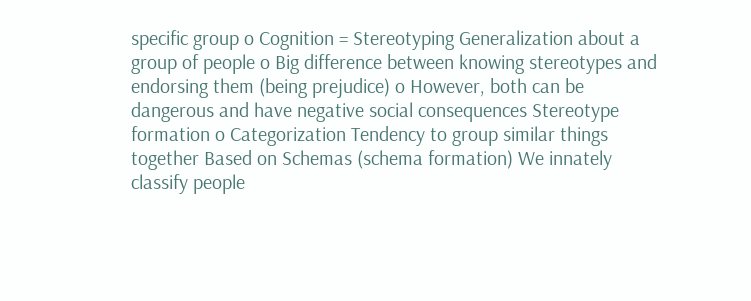specific group o Cognition = Stereotyping Generalization about a group of people o Big difference between knowing stereotypes and endorsing them (being prejudice) o However, both can be dangerous and have negative social consequences Stereotype formation o Categorization Tendency to group similar things together Based on Schemas (schema formation) We innately classify people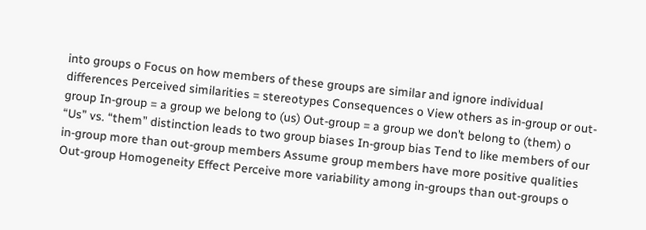into groups o Focus on how members of these groups are similar and ignore individual differences Perceived similarities = stereotypes Consequences o View others as in-group or out-group In-group = a group we belong to (us) Out-group = a group we don’t belong to (them) o “Us” vs. “them” distinction leads to two group biases In-group bias Tend to like members of our in-group more than out-group members Assume group members have more positive qualities Out-group Homogeneity Effect Perceive more variability among in-groups than out-groups o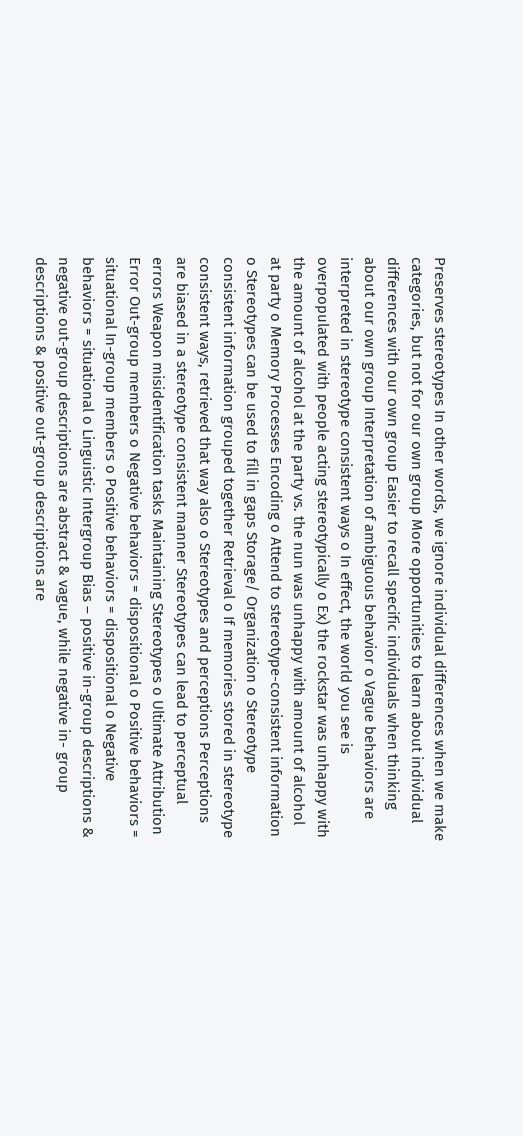Preserves stereotypes In other words, we ignore individual differences when we make categories, but not for our own group More opportunities to learn about individual differences with our own group Easier to recall specific individuals when thinking about our own group Interpretation of ambiguous behavior o Vague behaviors are interpreted in stereotype consistent ways o In effect, the world you see is overpopulated with people acting stereotypically o Ex) the rockstar was unhappy with the amount of alcohol at the party vs. the nun was unhappy with amount of alcohol at party o Memory Processes Encoding o Attend to stereotype-consistent information o Stereotypes can be used to fill in gaps Storage/ Organization o Stereotype consistent information grouped together Retrieval o If memories stored in stereotype consistent ways, retrieved that way also o Stereotypes and perceptions Perceptions are biased in a stereotype consistent manner Stereotypes can lead to perceptual errors Weapon misidentification tasks Maintaining Stereotypes o Ultimate Attribution Error Out-group members o Negative behaviors = dispositional o Positive behaviors = situational In-group members o Positive behaviors = dispositional o Negative behaviors = situational o Linguistic Intergroup Bias – positive in-group descriptions & negative out-group descriptions are abstract & vague, while negative in- group descriptions & positive out-group descriptions are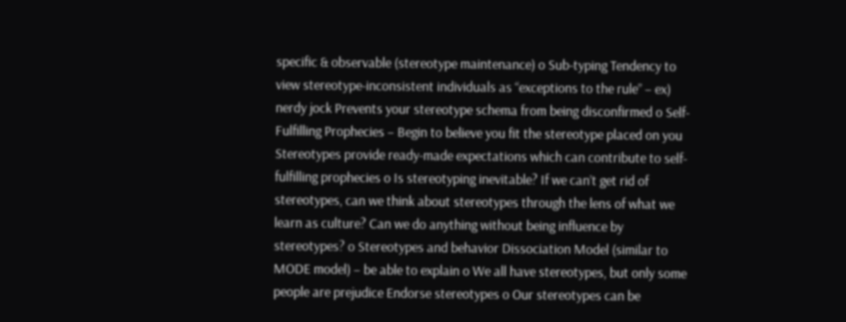specific & observable (stereotype maintenance) o Sub-typing Tendency to view stereotype-inconsistent individuals as “exceptions to the rule” – ex) nerdy jock Prevents your stereotype schema from being disconfirmed o Self-Fulfilling Prophecies – Begin to believe you fit the stereotype placed on you Stereotypes provide ready-made expectations which can contribute to self-fulfilling prophecies o Is stereotyping inevitable? If we can’t get rid of stereotypes, can we think about stereotypes through the lens of what we learn as culture? Can we do anything without being influence by stereotypes? o Stereotypes and behavior Dissociation Model (similar to MODE model) – be able to explain o We all have stereotypes, but only some people are prejudice Endorse stereotypes o Our stereotypes can be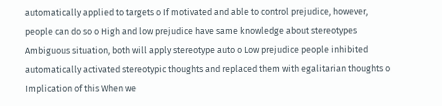automatically applied to targets o If motivated and able to control prejudice, however, people can do so o High and low prejudice have same knowledge about stereotypes Ambiguous situation, both will apply stereotype auto o Low prejudice people inhibited automatically activated stereotypic thoughts and replaced them with egalitarian thoughts o Implication of this When we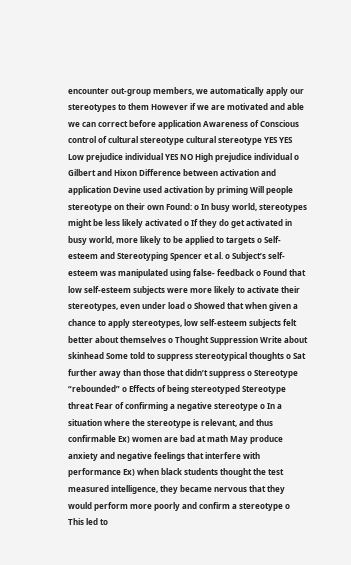encounter out-group members, we automatically apply our stereotypes to them However if we are motivated and able we can correct before application Awareness of Conscious control of cultural stereotype cultural stereotype YES YES Low prejudice individual YES NO High prejudice individual o Gilbert and Hixon Difference between activation and application Devine used activation by priming Will people stereotype on their own Found: o In busy world, stereotypes might be less likely activated o If they do get activated in busy world, more likely to be applied to targets o Self-esteem and Stereotyping Spencer et al. o Subject’s self-esteem was manipulated using false- feedback o Found that low self-esteem subjects were more likely to activate their stereotypes, even under load o Showed that when given a chance to apply stereotypes, low self-esteem subjects felt better about themselves o Thought Suppression Write about skinhead Some told to suppress stereotypical thoughts o Sat further away than those that didn’t suppress o Stereotype “rebounded” o Effects of being stereotyped Stereotype threat Fear of confirming a negative stereotype o In a situation where the stereotype is relevant, and thus confirmable Ex) women are bad at math May produce anxiety and negative feelings that interfere with performance Ex) when black students thought the test measured intelligence, they became nervous that they would perform more poorly and confirm a stereotype o This led to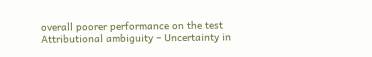overall poorer performance on the test Attributional ambiguity – Uncertainty in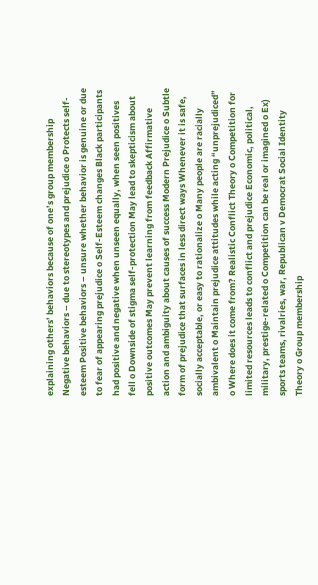explaining others’ behaviors because of one’s group membership Negative behaviors – due to stereotypes and prejudice o Protects self-esteem Positive behaviors – unsure whether behavior is genuine or due to fear of appearing prejudice o Self-Esteem changes Black participants had positive and negative when unseen equally, when seen positives fell o Downside of stigma self-protection May lead to skepticism about positive outcomes May prevent learning from feedback Affirmative action and ambiguity about causes of success Modern Prejudice o Subtle form of prejudice that surfaces in less direct ways Whenever it is safe, socially acceptable, or easy to rationalize o Many people are racially ambivalent o Maintain prejudice attitudes while acting “unprejudiced” o Where does it come from? Realistic Conflict Theory o Competition for limited resources leads to conflict and prejudice Economic, political, military, prestige-related o Competition can be real or imagined o Ex) sports teams, rivalries, war, Republican v Democrat Social Identity Theory o Group membership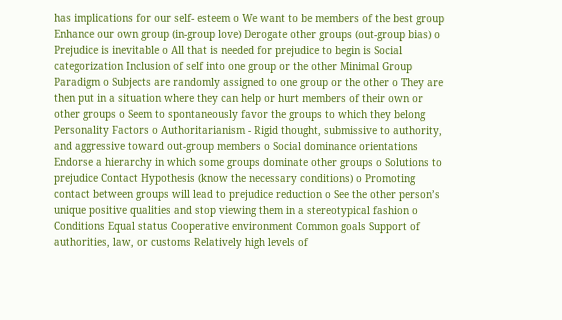has implications for our self- esteem o We want to be members of the best group Enhance our own group (in-group love) Derogate other groups (out-group bias) o Prejudice is inevitable o All that is needed for prejudice to begin is Social categorization Inclusion of self into one group or the other Minimal Group Paradigm o Subjects are randomly assigned to one group or the other o They are then put in a situation where they can help or hurt members of their own or other groups o Seem to spontaneously favor the groups to which they belong Personality Factors o Authoritarianism - Rigid thought, submissive to authority, and aggressive toward out-group members o Social dominance orientations Endorse a hierarchy in which some groups dominate other groups o Solutions to prejudice Contact Hypothesis (know the necessary conditions) o Promoting contact between groups will lead to prejudice reduction o See the other person’s unique positive qualities and stop viewing them in a stereotypical fashion o Conditions Equal status Cooperative environment Common goals Support of authorities, law, or customs Relatively high levels of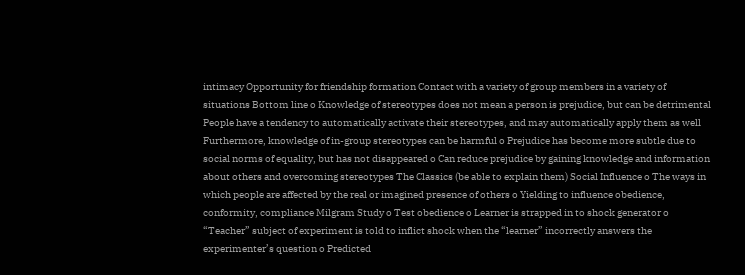intimacy Opportunity for friendship formation Contact with a variety of group members in a variety of situations Bottom line o Knowledge of stereotypes does not mean a person is prejudice, but can be detrimental People have a tendency to automatically activate their stereotypes, and may automatically apply them as well Furthermore, knowledge of in-group stereotypes can be harmful o Prejudice has become more subtle due to social norms of equality, but has not disappeared o Can reduce prejudice by gaining knowledge and information about others and overcoming stereotypes The Classics (be able to explain them) Social Influence o The ways in which people are affected by the real or imagined presence of others o Yielding to influence obedience, conformity, compliance Milgram Study o Test obedience o Learner is strapped in to shock generator o “Teacher” subject of experiment is told to inflict shock when the “learner” incorrectly answers the experimenter’s question o Predicted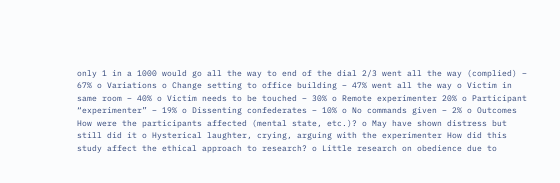only 1 in a 1000 would go all the way to end of the dial 2/3 went all the way (complied) – 67% o Variations o Change setting to office building – 47% went all the way o Victim in same room – 40% o Victim needs to be touched – 30% o Remote experimenter 20% o Participant “experimenter” – 19% o Dissenting confederates – 10% o No commands given – 2% o Outcomes How were the participants affected (mental state, etc.)? o May have shown distress but still did it o Hysterical laughter, crying, arguing with the experimenter How did this study affect the ethical approach to research? o Little research on obedience due to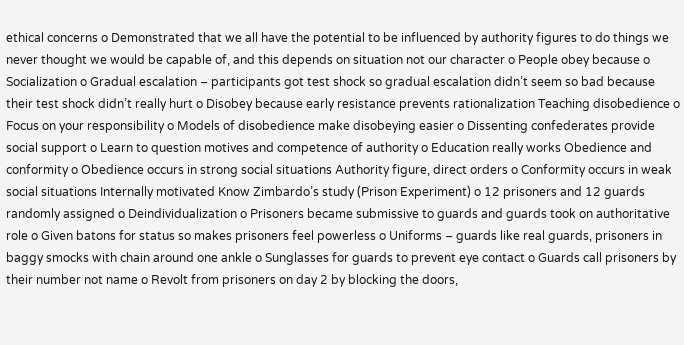ethical concerns o Demonstrated that we all have the potential to be influenced by authority figures to do things we never thought we would be capable of, and this depends on situation not our character o People obey because o Socialization o Gradual escalation – participants got test shock so gradual escalation didn’t seem so bad because their test shock didn’t really hurt o Disobey because early resistance prevents rationalization Teaching disobedience o Focus on your responsibility o Models of disobedience make disobeying easier o Dissenting confederates provide social support o Learn to question motives and competence of authority o Education really works Obedience and conformity o Obedience occurs in strong social situations Authority figure, direct orders o Conformity occurs in weak social situations Internally motivated Know Zimbardo’s study (Prison Experiment) o 12 prisoners and 12 guards randomly assigned o Deindividualization o Prisoners became submissive to guards and guards took on authoritative role o Given batons for status so makes prisoners feel powerless o Uniforms – guards like real guards, prisoners in baggy smocks with chain around one ankle o Sunglasses for guards to prevent eye contact o Guards call prisoners by their number not name o Revolt from prisoners on day 2 by blocking the doors,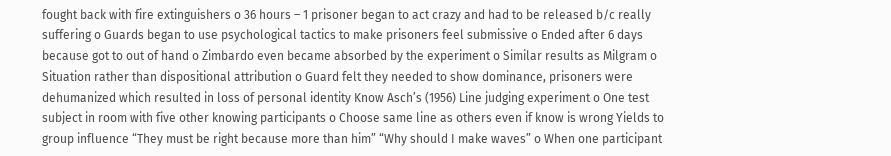fought back with fire extinguishers o 36 hours – 1 prisoner began to act crazy and had to be released b/c really suffering o Guards began to use psychological tactics to make prisoners feel submissive o Ended after 6 days because got to out of hand o Zimbardo even became absorbed by the experiment o Similar results as Milgram o Situation rather than dispositional attribution o Guard felt they needed to show dominance, prisoners were dehumanized which resulted in loss of personal identity Know Asch’s (1956) Line judging experiment o One test subject in room with five other knowing participants o Choose same line as others even if know is wrong Yields to group influence “They must be right because more than him” “Why should I make waves” o When one participant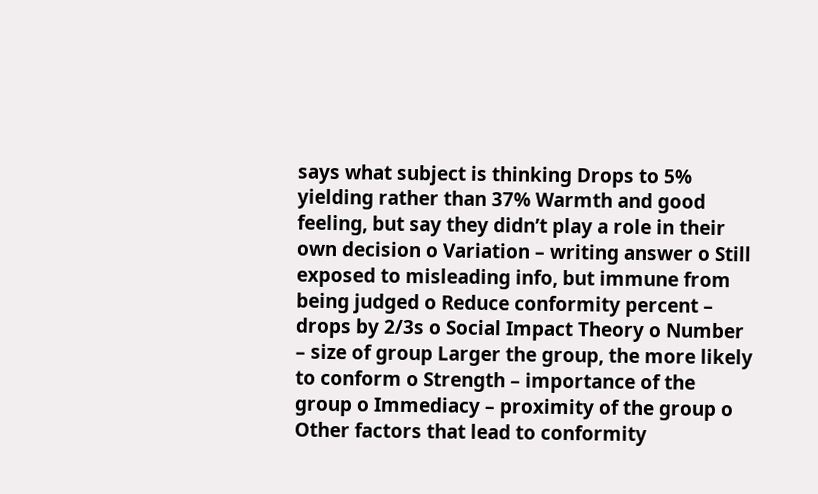says what subject is thinking Drops to 5% yielding rather than 37% Warmth and good feeling, but say they didn’t play a role in their own decision o Variation – writing answer o Still exposed to misleading info, but immune from being judged o Reduce conformity percent – drops by 2/3s o Social Impact Theory o Number – size of group Larger the group, the more likely to conform o Strength – importance of the group o Immediacy – proximity of the group o Other factors that lead to conformity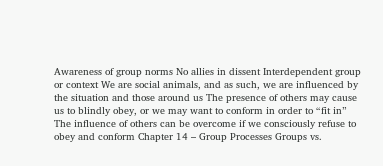Awareness of group norms No allies in dissent Interdependent group or context We are social animals, and as such, we are influenced by the situation and those around us The presence of others may cause us to blindly obey, or we may want to conform in order to “fit in” The influence of others can be overcome if we consciously refuse to obey and conform Chapter 14 – Group Processes Groups vs.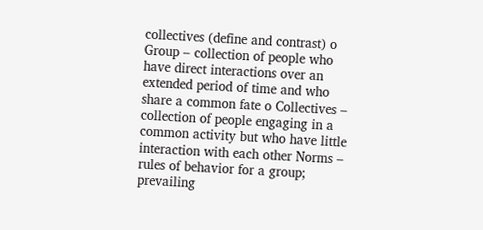collectives (define and contrast) o Group – collection of people who have direct interactions over an extended period of time and who share a common fate o Collectives – collection of people engaging in a common activity but who have little interaction with each other Norms – rules of behavior for a group; prevailing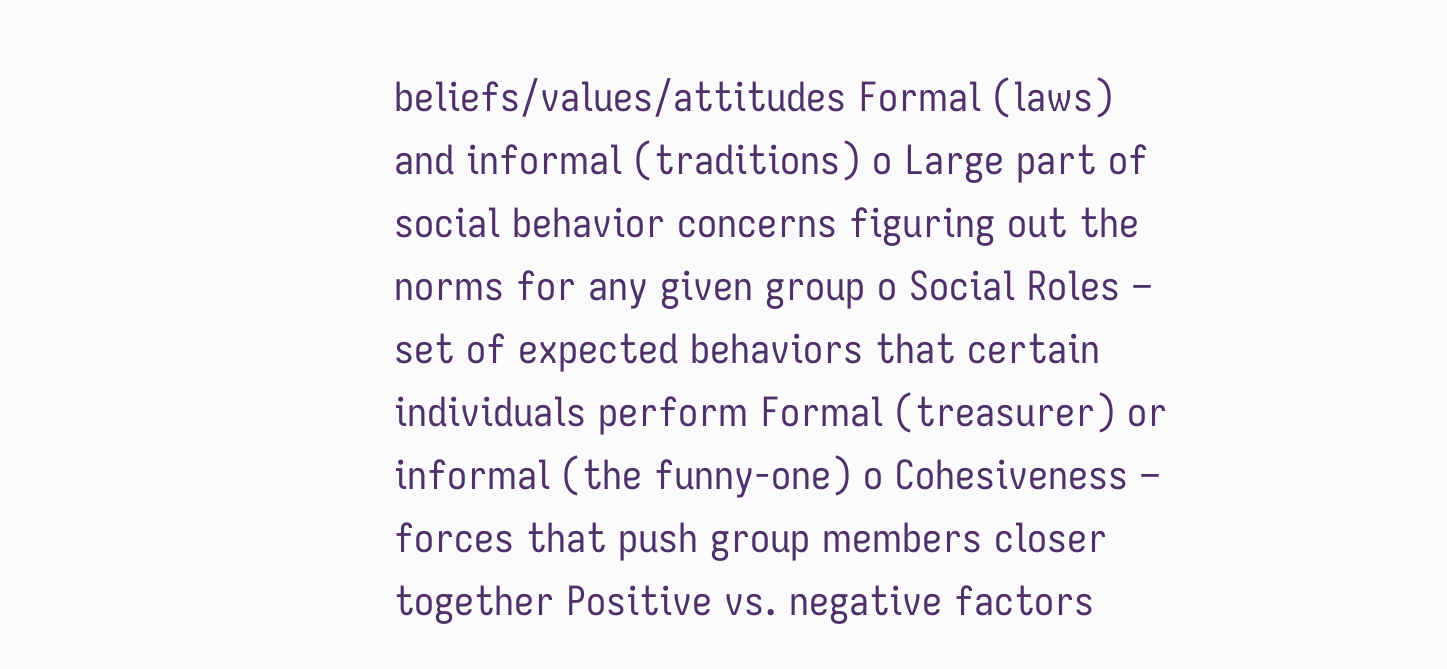beliefs/values/attitudes Formal (laws) and informal (traditions) o Large part of social behavior concerns figuring out the norms for any given group o Social Roles – set of expected behaviors that certain individuals perform Formal (treasurer) or informal (the funny-one) o Cohesiveness – forces that push group members closer together Positive vs. negative factors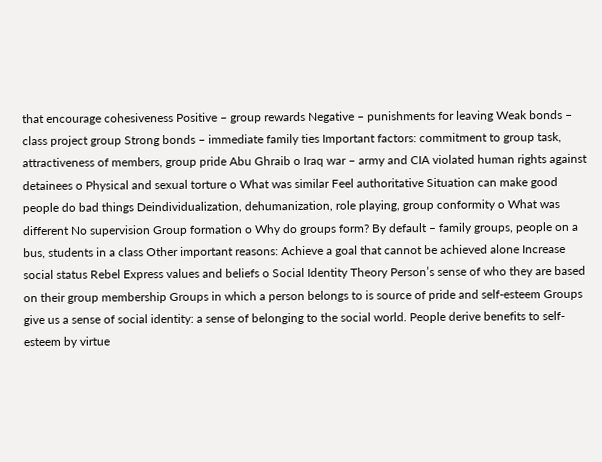that encourage cohesiveness Positive – group rewards Negative – punishments for leaving Weak bonds – class project group Strong bonds – immediate family ties Important factors: commitment to group task, attractiveness of members, group pride Abu Ghraib o Iraq war – army and CIA violated human rights against detainees o Physical and sexual torture o What was similar Feel authoritative Situation can make good people do bad things Deindividualization, dehumanization, role playing, group conformity o What was different No supervision Group formation o Why do groups form? By default – family groups, people on a bus, students in a class Other important reasons: Achieve a goal that cannot be achieved alone Increase social status Rebel Express values and beliefs o Social Identity Theory Person’s sense of who they are based on their group membership Groups in which a person belongs to is source of pride and self-esteem Groups give us a sense of social identity: a sense of belonging to the social world. People derive benefits to self-esteem by virtue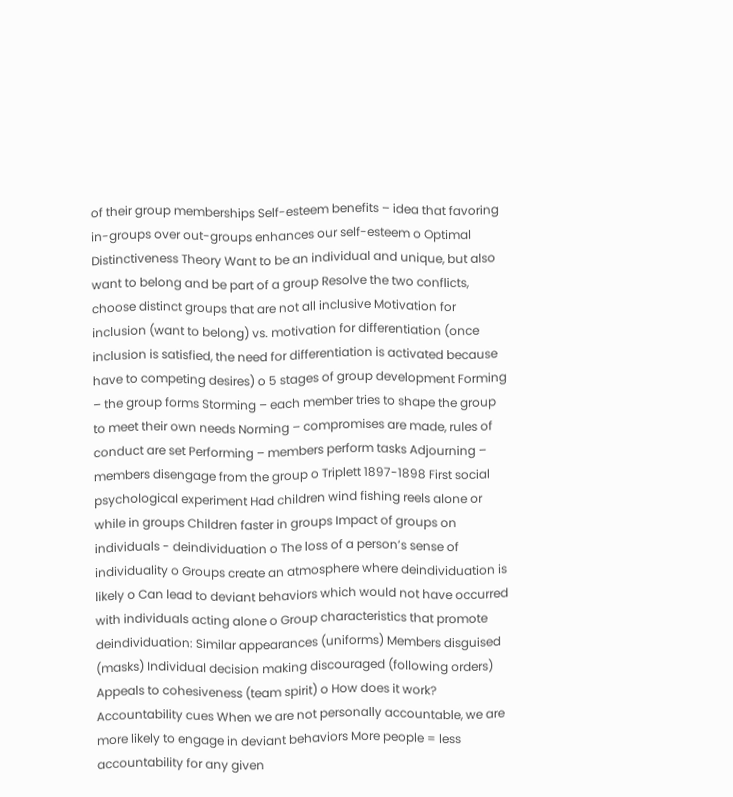of their group memberships Self-esteem benefits – idea that favoring in-groups over out-groups enhances our self-esteem o Optimal Distinctiveness Theory Want to be an individual and unique, but also want to belong and be part of a group Resolve the two conflicts, choose distinct groups that are not all inclusive Motivation for inclusion (want to belong) vs. motivation for differentiation (once inclusion is satisfied, the need for differentiation is activated because have to competing desires) o 5 stages of group development Forming – the group forms Storming – each member tries to shape the group to meet their own needs Norming – compromises are made, rules of conduct are set Performing – members perform tasks Adjourning – members disengage from the group o Triplett 1897-1898 First social psychological experiment Had children wind fishing reels alone or while in groups Children faster in groups Impact of groups on individuals - deindividuation o The loss of a person’s sense of individuality o Groups create an atmosphere where deindividuation is likely o Can lead to deviant behaviors which would not have occurred with individuals acting alone o Group characteristics that promote deindividuation: Similar appearances (uniforms) Members disguised (masks) Individual decision making discouraged (following orders) Appeals to cohesiveness (team spirit) o How does it work? Accountability cues When we are not personally accountable, we are more likely to engage in deviant behaviors More people = less accountability for any given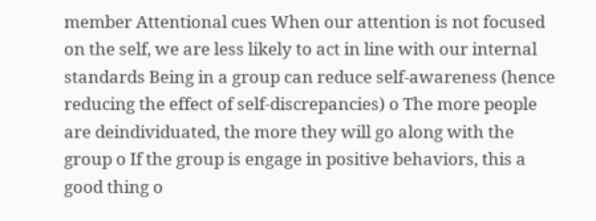member Attentional cues When our attention is not focused on the self, we are less likely to act in line with our internal standards Being in a group can reduce self-awareness (hence reducing the effect of self-discrepancies) o The more people are deindividuated, the more they will go along with the group o If the group is engage in positive behaviors, this a good thing o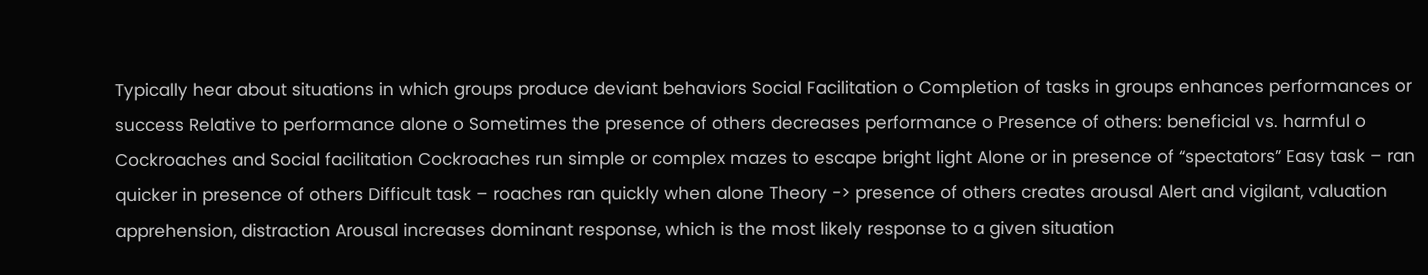Typically hear about situations in which groups produce deviant behaviors Social Facilitation o Completion of tasks in groups enhances performances or success Relative to performance alone o Sometimes the presence of others decreases performance o Presence of others: beneficial vs. harmful o Cockroaches and Social facilitation Cockroaches run simple or complex mazes to escape bright light Alone or in presence of “spectators” Easy task – ran quicker in presence of others Difficult task – roaches ran quickly when alone Theory -> presence of others creates arousal Alert and vigilant, valuation apprehension, distraction Arousal increases dominant response, which is the most likely response to a given situation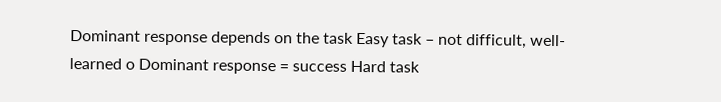Dominant response depends on the task Easy task – not difficult, well-learned o Dominant response = success Hard task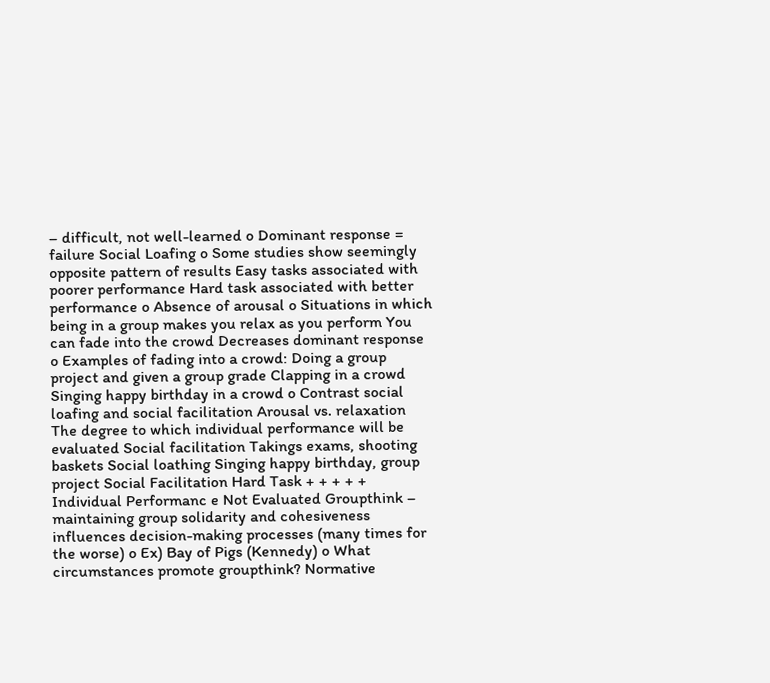– difficult, not well-learned o Dominant response = failure Social Loafing o Some studies show seemingly opposite pattern of results Easy tasks associated with poorer performance Hard task associated with better performance o Absence of arousal o Situations in which being in a group makes you relax as you perform You can fade into the crowd Decreases dominant response o Examples of fading into a crowd: Doing a group project and given a group grade Clapping in a crowd Singing happy birthday in a crowd o Contrast social loafing and social facilitation Arousal vs. relaxation The degree to which individual performance will be evaluated Social facilitation Takings exams, shooting baskets Social loathing Singing happy birthday, group project Social Facilitation Hard Task + + + + + Individual Performanc e Not Evaluated Groupthink – maintaining group solidarity and cohesiveness influences decision-making processes (many times for the worse) o Ex) Bay of Pigs (Kennedy) o What circumstances promote groupthink? Normative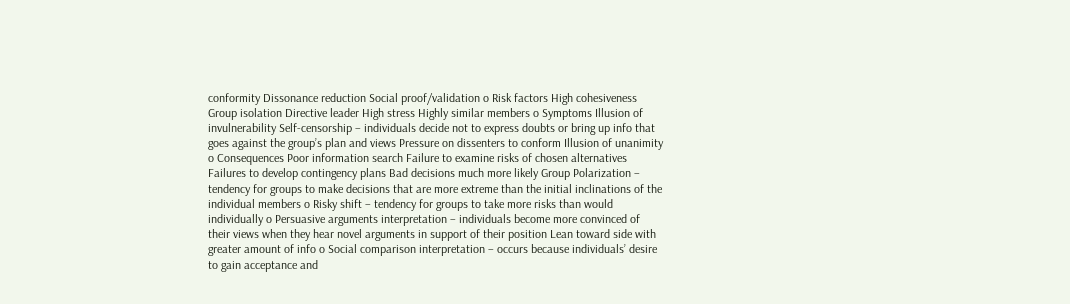conformity Dissonance reduction Social proof/validation o Risk factors High cohesiveness Group isolation Directive leader High stress Highly similar members o Symptoms Illusion of invulnerability Self-censorship – individuals decide not to express doubts or bring up info that goes against the group’s plan and views Pressure on dissenters to conform Illusion of unanimity o Consequences Poor information search Failure to examine risks of chosen alternatives Failures to develop contingency plans Bad decisions much more likely Group Polarization – tendency for groups to make decisions that are more extreme than the initial inclinations of the individual members o Risky shift – tendency for groups to take more risks than would individually o Persuasive arguments interpretation – individuals become more convinced of their views when they hear novel arguments in support of their position Lean toward side with greater amount of info o Social comparison interpretation – occurs because individuals’ desire to gain acceptance and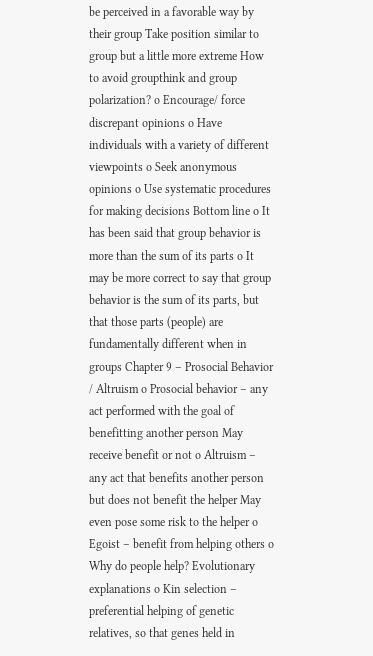be perceived in a favorable way by their group Take position similar to group but a little more extreme How to avoid groupthink and group polarization? o Encourage/ force discrepant opinions o Have individuals with a variety of different viewpoints o Seek anonymous opinions o Use systematic procedures for making decisions Bottom line o It has been said that group behavior is more than the sum of its parts o It may be more correct to say that group behavior is the sum of its parts, but that those parts (people) are fundamentally different when in groups Chapter 9 – Prosocial Behavior / Altruism o Prosocial behavior – any act performed with the goal of benefitting another person May receive benefit or not o Altruism – any act that benefits another person but does not benefit the helper May even pose some risk to the helper o Egoist – benefit from helping others o Why do people help? Evolutionary explanations o Kin selection – preferential helping of genetic relatives, so that genes held in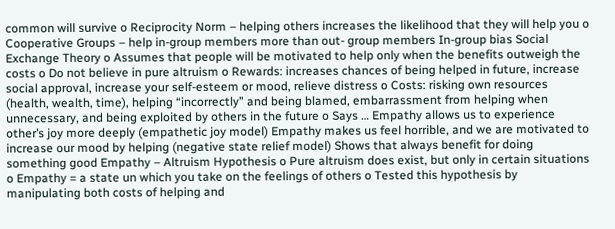common will survive o Reciprocity Norm – helping others increases the likelihood that they will help you o Cooperative Groups – help in-group members more than out- group members In-group bias Social Exchange Theory o Assumes that people will be motivated to help only when the benefits outweigh the costs o Do not believe in pure altruism o Rewards: increases chances of being helped in future, increase social approval, increase your self-esteem or mood, relieve distress o Costs: risking own resources (health, wealth, time), helping “incorrectly” and being blamed, embarrassment from helping when unnecessary, and being exploited by others in the future o Says … Empathy allows us to experience other’s joy more deeply (empathetic joy model) Empathy makes us feel horrible, and we are motivated to increase our mood by helping (negative state relief model) Shows that always benefit for doing something good Empathy – Altruism Hypothesis o Pure altruism does exist, but only in certain situations o Empathy = a state un which you take on the feelings of others o Tested this hypothesis by manipulating both costs of helping and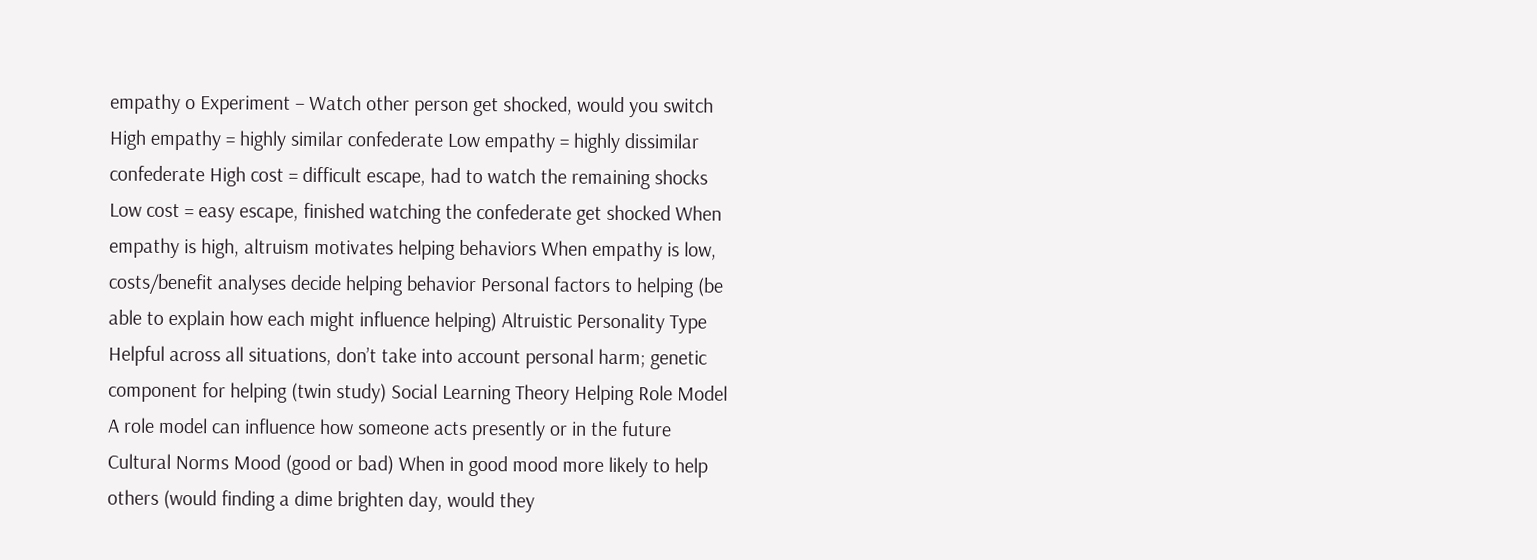empathy o Experiment – Watch other person get shocked, would you switch High empathy = highly similar confederate Low empathy = highly dissimilar confederate High cost = difficult escape, had to watch the remaining shocks Low cost = easy escape, finished watching the confederate get shocked When empathy is high, altruism motivates helping behaviors When empathy is low, costs/benefit analyses decide helping behavior Personal factors to helping (be able to explain how each might influence helping) Altruistic Personality Type Helpful across all situations, don’t take into account personal harm; genetic component for helping (twin study) Social Learning Theory Helping Role Model A role model can influence how someone acts presently or in the future Cultural Norms Mood (good or bad) When in good mood more likely to help others (would finding a dime brighten day, would they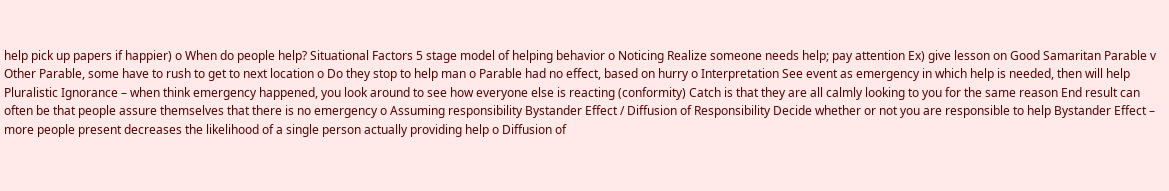help pick up papers if happier) o When do people help? Situational Factors 5 stage model of helping behavior o Noticing Realize someone needs help; pay attention Ex) give lesson on Good Samaritan Parable v Other Parable, some have to rush to get to next location o Do they stop to help man o Parable had no effect, based on hurry o Interpretation See event as emergency in which help is needed, then will help Pluralistic Ignorance – when think emergency happened, you look around to see how everyone else is reacting (conformity) Catch is that they are all calmly looking to you for the same reason End result can often be that people assure themselves that there is no emergency o Assuming responsibility Bystander Effect / Diffusion of Responsibility Decide whether or not you are responsible to help Bystander Effect – more people present decreases the likelihood of a single person actually providing help o Diffusion of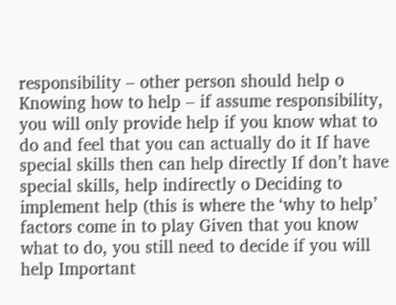responsibility – other person should help o Knowing how to help – if assume responsibility, you will only provide help if you know what to do and feel that you can actually do it If have special skills then can help directly If don’t have special skills, help indirectly o Deciding to implement help (this is where the ‘why to help’ factors come in to play Given that you know what to do, you still need to decide if you will help Important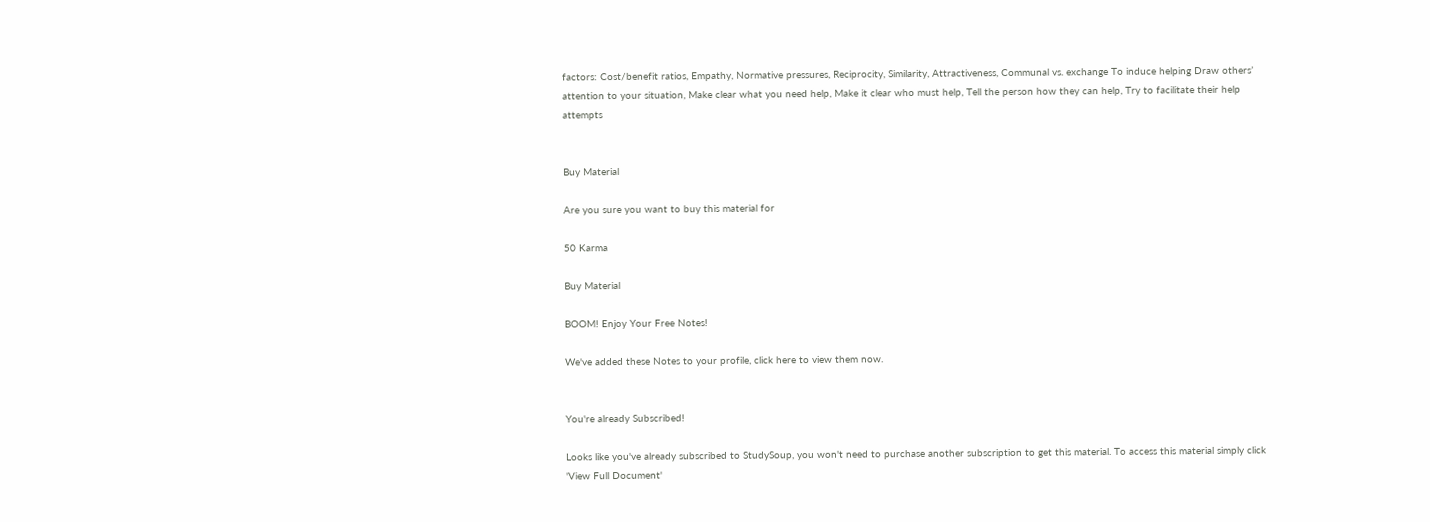factors: Cost/benefit ratios, Empathy, Normative pressures, Reciprocity, Similarity, Attractiveness, Communal vs. exchange To induce helping Draw others’ attention to your situation, Make clear what you need help, Make it clear who must help, Tell the person how they can help, Try to facilitate their help attempts


Buy Material

Are you sure you want to buy this material for

50 Karma

Buy Material

BOOM! Enjoy Your Free Notes!

We've added these Notes to your profile, click here to view them now.


You're already Subscribed!

Looks like you've already subscribed to StudySoup, you won't need to purchase another subscription to get this material. To access this material simply click 'View Full Document'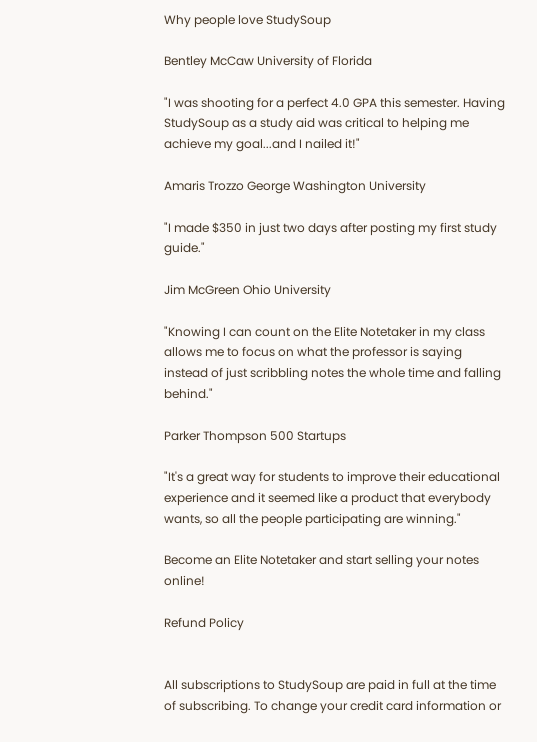Why people love StudySoup

Bentley McCaw University of Florida

"I was shooting for a perfect 4.0 GPA this semester. Having StudySoup as a study aid was critical to helping me achieve my goal...and I nailed it!"

Amaris Trozzo George Washington University

"I made $350 in just two days after posting my first study guide."

Jim McGreen Ohio University

"Knowing I can count on the Elite Notetaker in my class allows me to focus on what the professor is saying instead of just scribbling notes the whole time and falling behind."

Parker Thompson 500 Startups

"It's a great way for students to improve their educational experience and it seemed like a product that everybody wants, so all the people participating are winning."

Become an Elite Notetaker and start selling your notes online!

Refund Policy


All subscriptions to StudySoup are paid in full at the time of subscribing. To change your credit card information or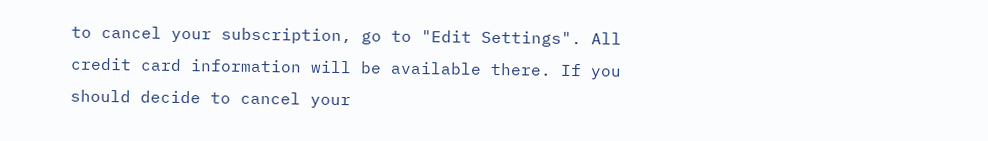to cancel your subscription, go to "Edit Settings". All credit card information will be available there. If you should decide to cancel your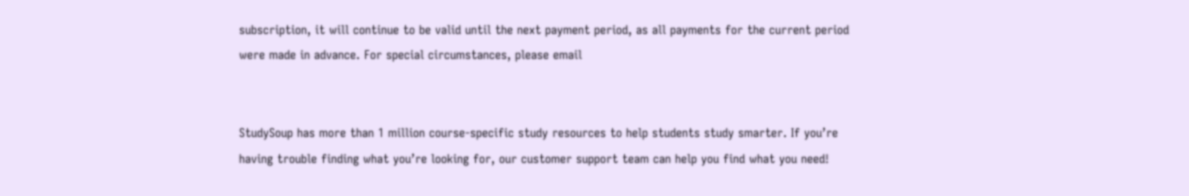subscription, it will continue to be valid until the next payment period, as all payments for the current period were made in advance. For special circumstances, please email


StudySoup has more than 1 million course-specific study resources to help students study smarter. If you’re having trouble finding what you’re looking for, our customer support team can help you find what you need!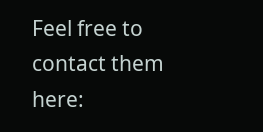Feel free to contact them here: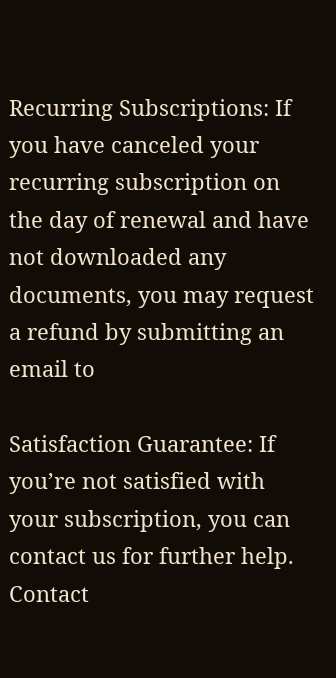Recurring Subscriptions: If you have canceled your recurring subscription on the day of renewal and have not downloaded any documents, you may request a refund by submitting an email to

Satisfaction Guarantee: If you’re not satisfied with your subscription, you can contact us for further help. Contact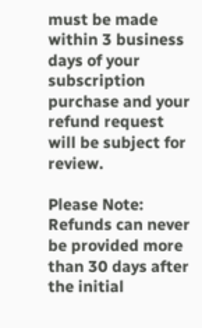must be made within 3 business days of your subscription purchase and your refund request will be subject for review.

Please Note: Refunds can never be provided more than 30 days after the initial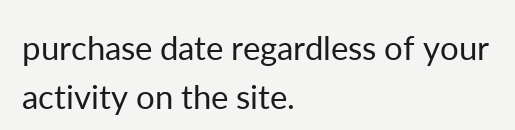purchase date regardless of your activity on the site.